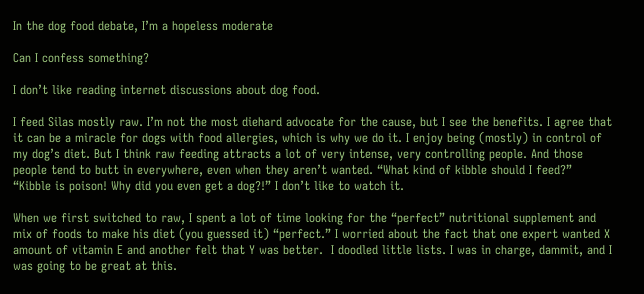In the dog food debate, I’m a hopeless moderate

Can I confess something?

I don’t like reading internet discussions about dog food.

I feed Silas mostly raw. I’m not the most diehard advocate for the cause, but I see the benefits. I agree that it can be a miracle for dogs with food allergies, which is why we do it. I enjoy being (mostly) in control of my dog’s diet. But I think raw feeding attracts a lot of very intense, very controlling people. And those people tend to butt in everywhere, even when they aren’t wanted. “What kind of kibble should I feed?” “Kibble is poison! Why did you even get a dog?!” I don’t like to watch it.

When we first switched to raw, I spent a lot of time looking for the “perfect” nutritional supplement and mix of foods to make his diet (you guessed it) “perfect.” I worried about the fact that one expert wanted X amount of vitamin E and another felt that Y was better.  I doodled little lists. I was in charge, dammit, and I was going to be great at this.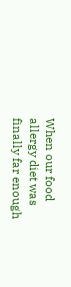When our food allergy diet was finally far enough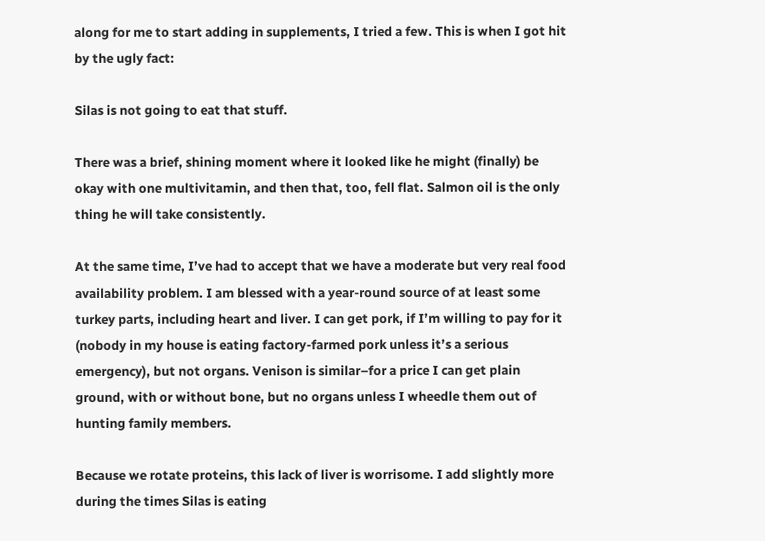along for me to start adding in supplements, I tried a few. This is when I got hit by the ugly fact:

Silas is not going to eat that stuff.

There was a brief, shining moment where it looked like he might (finally) be okay with one multivitamin, and then that, too, fell flat. Salmon oil is the only thing he will take consistently.

At the same time, I’ve had to accept that we have a moderate but very real food availability problem. I am blessed with a year-round source of at least some turkey parts, including heart and liver. I can get pork, if I’m willing to pay for it (nobody in my house is eating factory-farmed pork unless it’s a serious emergency), but not organs. Venison is similar–for a price I can get plain ground, with or without bone, but no organs unless I wheedle them out of hunting family members.

Because we rotate proteins, this lack of liver is worrisome. I add slightly more during the times Silas is eating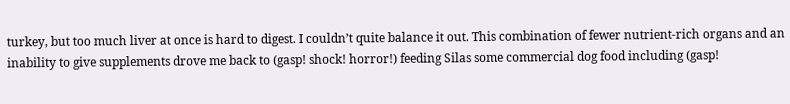turkey, but too much liver at once is hard to digest. I couldn’t quite balance it out. This combination of fewer nutrient-rich organs and an inability to give supplements drove me back to (gasp! shock! horror!) feeding Silas some commercial dog food including (gasp!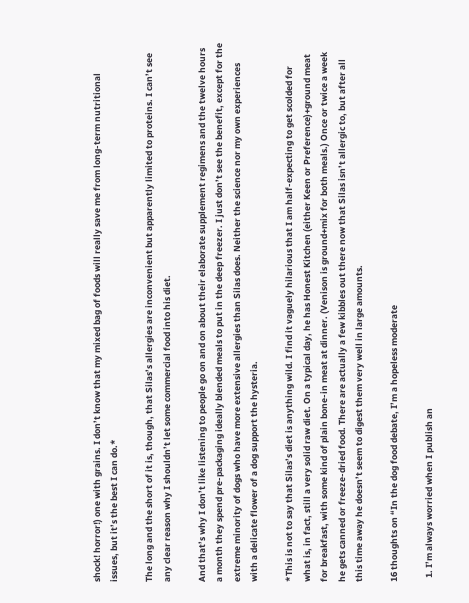shock! horror!) one with grains. I don’t know that my mixed bag of foods will really save me from long-term nutritional issues, but it’s the best I can do.*

The long and the short of it is, though, that Silas’s allergies are inconvenient but apparently limited to proteins. I can’t see any clear reason why I shouldn’t let some commercial food into his diet.

And that’s why I don’t like listening to people go on and on about their elaborate supplement regimens and the twelve hours a month they spend pre-packaging ideally blended meals to put in the deep freezer. I just don’t see the benefit, except for the extreme minority of dogs who have more extensive allergies than Silas does. Neither the science nor my own experiences with a delicate flower of a dog support the hysteria.

*This is not to say that Silas’s diet is anything wild. I find it vaguely hilarious that I am half-expecting to get scolded for what is, in fact, still a very solid raw diet. On a typical day, he has Honest Kitchen (either Keen or Preference)+ground meat for breakfast, with some kind of plain bone-in meat at dinner. (Venison is ground+mix for both meals.) Once or twice a week he gets canned or freeze-dried food. There are actually a few kibbles out there now that Silas isn’t allergic to, but after all this time away he doesn’t seem to digest them very well in large amounts.

16 thoughts on “In the dog food debate, I’m a hopeless moderate

  1. I’m always worried when I publish an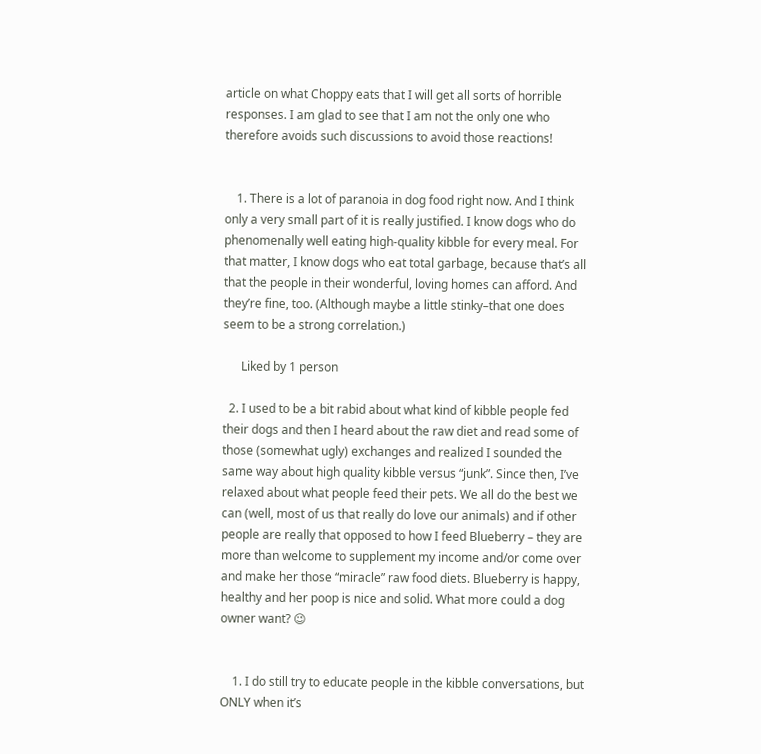article on what Choppy eats that I will get all sorts of horrible responses. I am glad to see that I am not the only one who therefore avoids such discussions to avoid those reactions!


    1. There is a lot of paranoia in dog food right now. And I think only a very small part of it is really justified. I know dogs who do phenomenally well eating high-quality kibble for every meal. For that matter, I know dogs who eat total garbage, because that’s all that the people in their wonderful, loving homes can afford. And they’re fine, too. (Although maybe a little stinky–that one does seem to be a strong correlation.)

      Liked by 1 person

  2. I used to be a bit rabid about what kind of kibble people fed their dogs and then I heard about the raw diet and read some of those (somewhat ugly) exchanges and realized I sounded the same way about high quality kibble versus “junk”. Since then, I’ve relaxed about what people feed their pets. We all do the best we can (well, most of us that really do love our animals) and if other people are really that opposed to how I feed Blueberry – they are more than welcome to supplement my income and/or come over and make her those “miracle” raw food diets. Blueberry is happy, healthy and her poop is nice and solid. What more could a dog owner want? 😉


    1. I do still try to educate people in the kibble conversations, but ONLY when it’s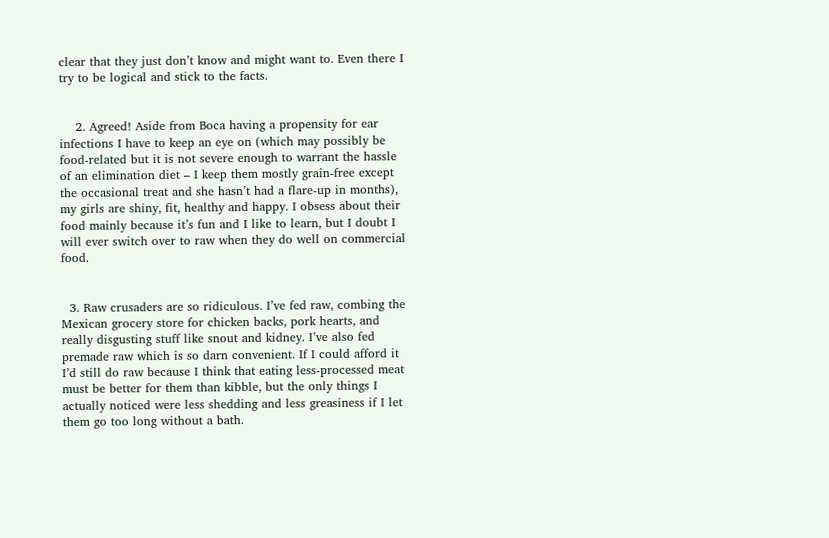clear that they just don’t know and might want to. Even there I try to be logical and stick to the facts.


    2. Agreed! Aside from Boca having a propensity for ear infections I have to keep an eye on (which may possibly be food-related but it is not severe enough to warrant the hassle of an elimination diet – I keep them mostly grain-free except the occasional treat and she hasn’t had a flare-up in months), my girls are shiny, fit, healthy and happy. I obsess about their food mainly because it’s fun and I like to learn, but I doubt I will ever switch over to raw when they do well on commercial food.


  3. Raw crusaders are so ridiculous. I’ve fed raw, combing the Mexican grocery store for chicken backs, pork hearts, and really disgusting stuff like snout and kidney. I’ve also fed premade raw which is so darn convenient. If I could afford it I’d still do raw because I think that eating less-processed meat must be better for them than kibble, but the only things I actually noticed were less shedding and less greasiness if I let them go too long without a bath.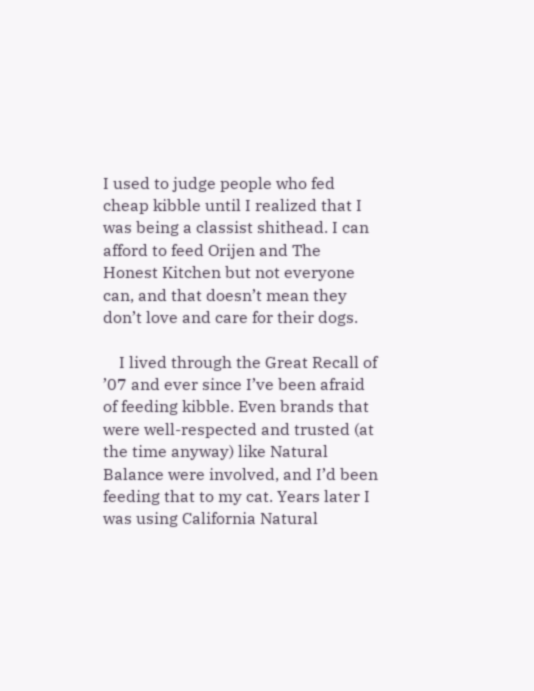I used to judge people who fed cheap kibble until I realized that I was being a classist shithead. I can afford to feed Orijen and The Honest Kitchen but not everyone can, and that doesn’t mean they don’t love and care for their dogs.

    I lived through the Great Recall of ’07 and ever since I’ve been afraid of feeding kibble. Even brands that were well-respected and trusted (at the time anyway) like Natural Balance were involved, and I’d been feeding that to my cat. Years later I was using California Natural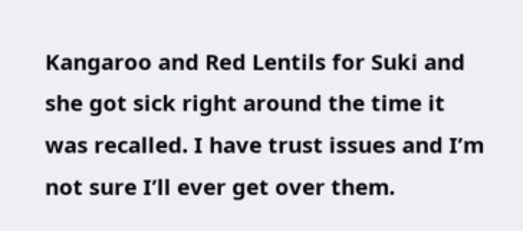Kangaroo and Red Lentils for Suki and she got sick right around the time it was recalled. I have trust issues and I’m not sure I’ll ever get over them.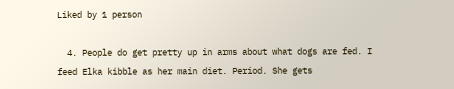Liked by 1 person

  4. People do get pretty up in arms about what dogs are fed. I feed Elka kibble as her main diet. Period. She gets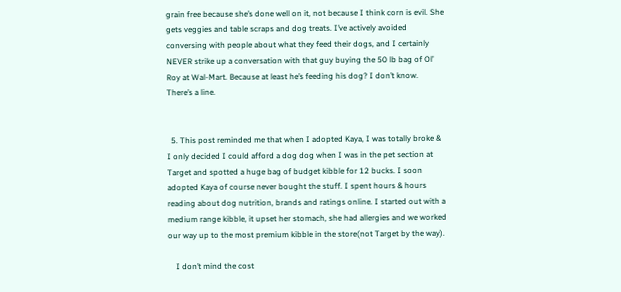grain free because she’s done well on it, not because I think corn is evil. She gets veggies and table scraps and dog treats. I’ve actively avoided conversing with people about what they feed their dogs, and I certainly NEVER strike up a conversation with that guy buying the 50 lb bag of Ol’ Roy at Wal-Mart. Because at least he’s feeding his dog? I don’t know. There’s a line.


  5. This post reminded me that when I adopted Kaya, I was totally broke & I only decided I could afford a dog dog when I was in the pet section at Target and spotted a huge bag of budget kibble for 12 bucks. I soon adopted Kaya of course never bought the stuff. I spent hours & hours reading about dog nutrition, brands and ratings online. I started out with a medium range kibble, it upset her stomach, she had allergies and we worked our way up to the most premium kibble in the store(not Target by the way).

    I don’t mind the cost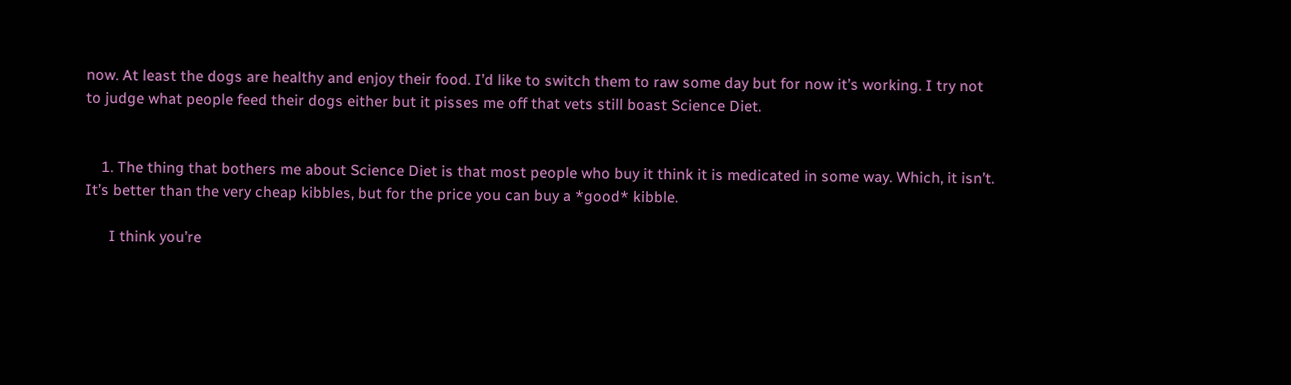now. At least the dogs are healthy and enjoy their food. I’d like to switch them to raw some day but for now it’s working. I try not to judge what people feed their dogs either but it pisses me off that vets still boast Science Diet.


    1. The thing that bothers me about Science Diet is that most people who buy it think it is medicated in some way. Which, it isn’t. It’s better than the very cheap kibbles, but for the price you can buy a *good* kibble.

      I think you’re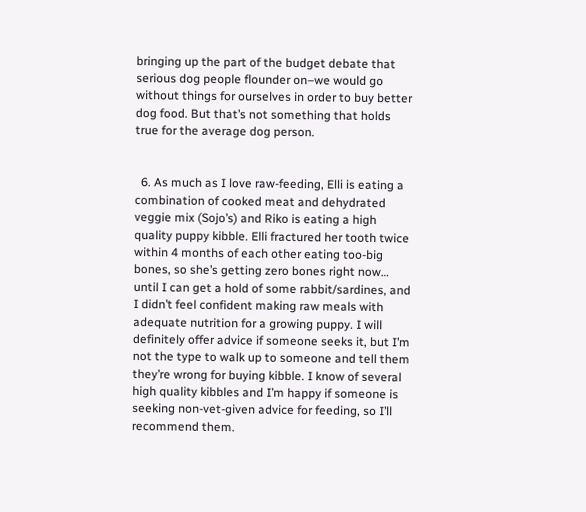bringing up the part of the budget debate that serious dog people flounder on–we would go without things for ourselves in order to buy better dog food. But that’s not something that holds true for the average dog person.


  6. As much as I love raw-feeding, Elli is eating a combination of cooked meat and dehydrated veggie mix (Sojo’s) and Riko is eating a high quality puppy kibble. Elli fractured her tooth twice within 4 months of each other eating too-big bones, so she’s getting zero bones right now… until I can get a hold of some rabbit/sardines, and I didn’t feel confident making raw meals with adequate nutrition for a growing puppy. I will definitely offer advice if someone seeks it, but I’m not the type to walk up to someone and tell them they’re wrong for buying kibble. I know of several high quality kibbles and I’m happy if someone is seeking non-vet-given advice for feeding, so I’ll recommend them.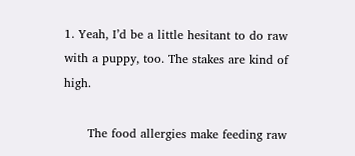1. Yeah, I’d be a little hesitant to do raw with a puppy, too. The stakes are kind of high.

      The food allergies make feeding raw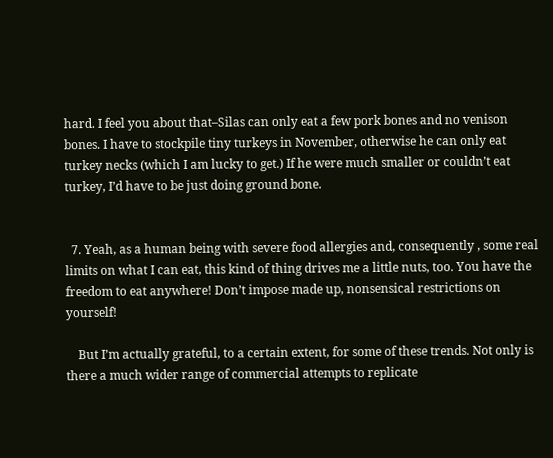hard. I feel you about that–Silas can only eat a few pork bones and no venison bones. I have to stockpile tiny turkeys in November, otherwise he can only eat turkey necks (which I am lucky to get.) If he were much smaller or couldn’t eat turkey, I’d have to be just doing ground bone.


  7. Yeah, as a human being with severe food allergies and, consequently , some real limits on what I can eat, this kind of thing drives me a little nuts, too. You have the freedom to eat anywhere! Don’t impose made up, nonsensical restrictions on yourself!

    But I’m actually grateful, to a certain extent, for some of these trends. Not only is there a much wider range of commercial attempts to replicate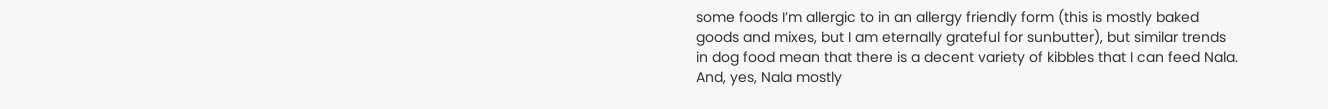some foods I’m allergic to in an allergy friendly form (this is mostly baked goods and mixes, but I am eternally grateful for sunbutter), but similar trends in dog food mean that there is a decent variety of kibbles that I can feed Nala. And, yes, Nala mostly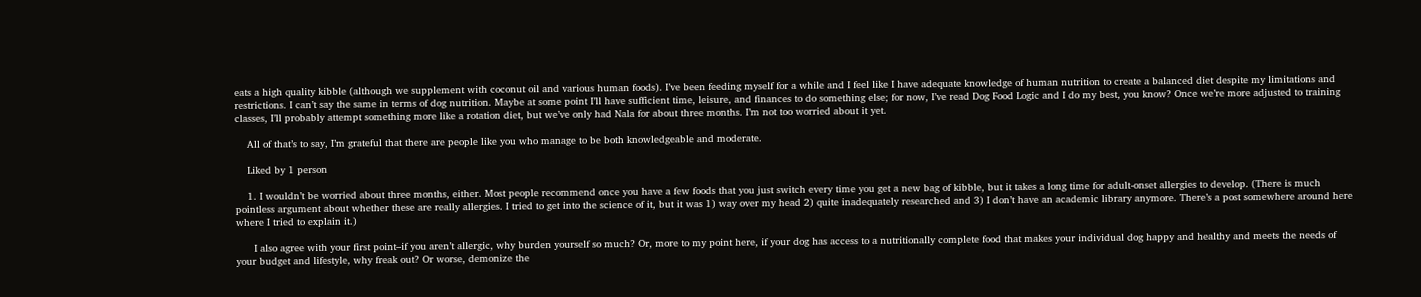eats a high quality kibble (although we supplement with coconut oil and various human foods). I’ve been feeding myself for a while and I feel like I have adequate knowledge of human nutrition to create a balanced diet despite my limitations and restrictions. I can’t say the same in terms of dog nutrition. Maybe at some point I’ll have sufficient time, leisure, and finances to do something else; for now, I’ve read Dog Food Logic and I do my best, you know? Once we’re more adjusted to training classes, I’ll probably attempt something more like a rotation diet, but we’ve only had Nala for about three months. I’m not too worried about it yet.

    All of that’s to say, I’m grateful that there are people like you who manage to be both knowledgeable and moderate.

    Liked by 1 person

    1. I wouldn’t be worried about three months, either. Most people recommend once you have a few foods that you just switch every time you get a new bag of kibble, but it takes a long time for adult-onset allergies to develop. (There is much pointless argument about whether these are really allergies. I tried to get into the science of it, but it was 1) way over my head 2) quite inadequately researched and 3) I don’t have an academic library anymore. There’s a post somewhere around here where I tried to explain it.)

      I also agree with your first point–if you aren’t allergic, why burden yourself so much? Or, more to my point here, if your dog has access to a nutritionally complete food that makes your individual dog happy and healthy and meets the needs of your budget and lifestyle, why freak out? Or worse, demonize the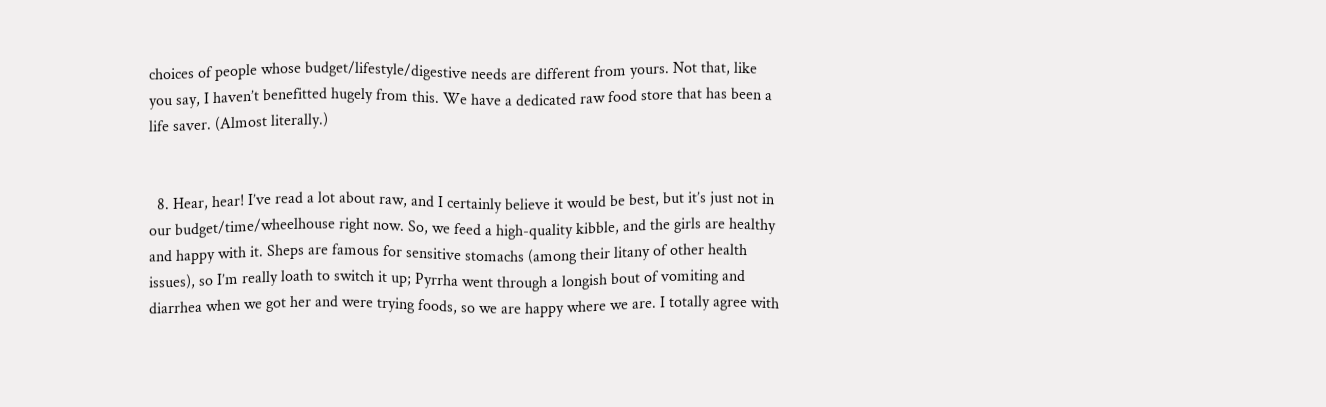choices of people whose budget/lifestyle/digestive needs are different from yours. Not that, like you say, I haven’t benefitted hugely from this. We have a dedicated raw food store that has been a life saver. (Almost literally.)


  8. Hear, hear! I’ve read a lot about raw, and I certainly believe it would be best, but it’s just not in our budget/time/wheelhouse right now. So, we feed a high-quality kibble, and the girls are healthy and happy with it. Sheps are famous for sensitive stomachs (among their litany of other health issues), so I’m really loath to switch it up; Pyrrha went through a longish bout of vomiting and diarrhea when we got her and were trying foods, so we are happy where we are. I totally agree with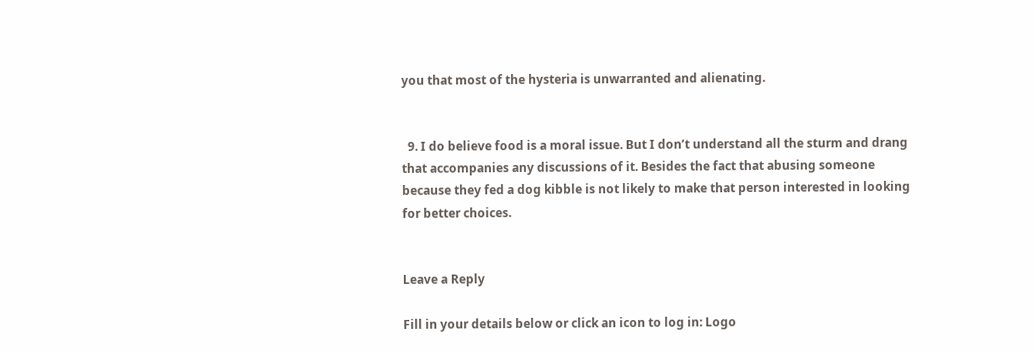you that most of the hysteria is unwarranted and alienating.


  9. I do believe food is a moral issue. But I don’t understand all the sturm and drang that accompanies any discussions of it. Besides the fact that abusing someone because they fed a dog kibble is not likely to make that person interested in looking for better choices.


Leave a Reply

Fill in your details below or click an icon to log in: Logo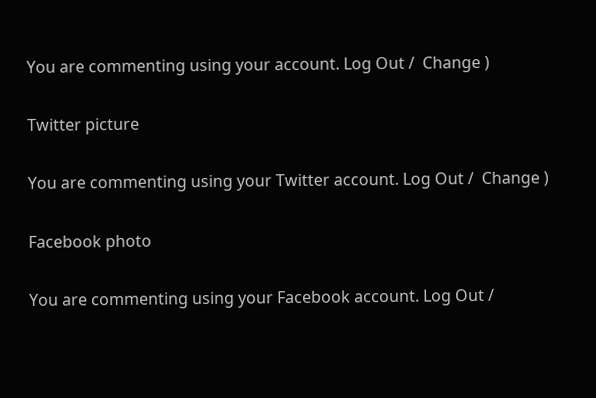You are commenting using your account. Log Out /  Change )

Twitter picture

You are commenting using your Twitter account. Log Out /  Change )

Facebook photo

You are commenting using your Facebook account. Log Out /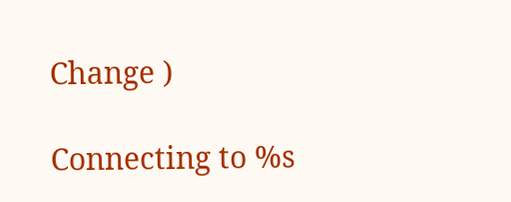Change )

Connecting to %s